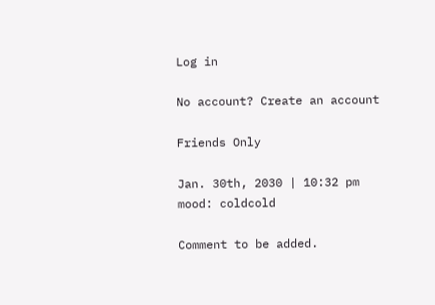Log in

No account? Create an account

Friends Only

Jan. 30th, 2030 | 10:32 pm
mood: coldcold

Comment to be added.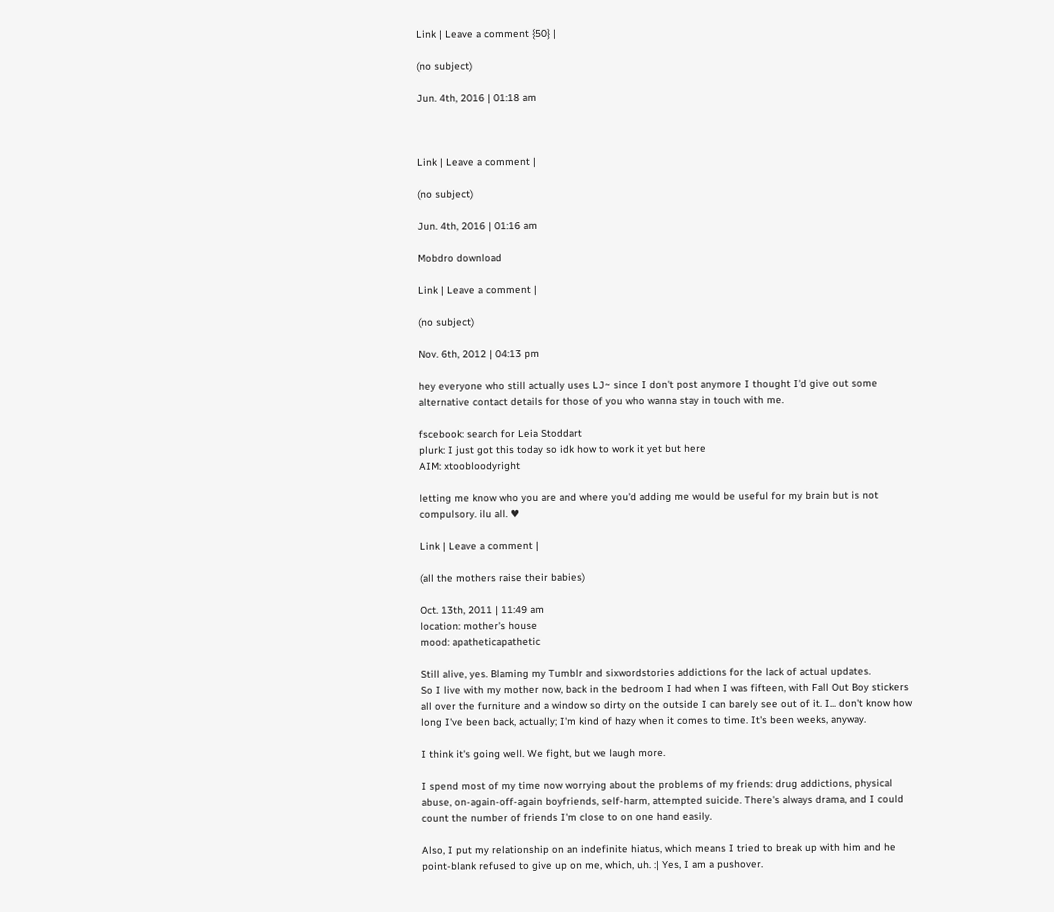Link | Leave a comment {50} |

(no subject)

Jun. 4th, 2016 | 01:18 am



Link | Leave a comment |

(no subject)

Jun. 4th, 2016 | 01:16 am

Mobdro download

Link | Leave a comment |

(no subject)

Nov. 6th, 2012 | 04:13 pm

hey everyone who still actually uses LJ~ since I don't post anymore I thought I'd give out some alternative contact details for those of you who wanna stay in touch with me.

fscebook: search for Leia Stoddart
plurk: I just got this today so idk how to work it yet but here
AIM: xtoobloodyright

letting me know who you are and where you'd adding me would be useful for my brain but is not compulsory. ilu all. ♥

Link | Leave a comment |

(all the mothers raise their babies)

Oct. 13th, 2011 | 11:49 am
location: mother's house
mood: apatheticapathetic

Still alive, yes. Blaming my Tumblr and sixwordstories addictions for the lack of actual updates.
So I live with my mother now, back in the bedroom I had when I was fifteen, with Fall Out Boy stickers all over the furniture and a window so dirty on the outside I can barely see out of it. I... don't know how long I've been back, actually; I'm kind of hazy when it comes to time. It's been weeks, anyway.

I think it's going well. We fight, but we laugh more.

I spend most of my time now worrying about the problems of my friends: drug addictions, physical abuse, on-again-off-again boyfriends, self-harm, attempted suicide. There's always drama, and I could count the number of friends I'm close to on one hand easily.

Also, I put my relationship on an indefinite hiatus, which means I tried to break up with him and he point-blank refused to give up on me, which, uh. :| Yes, I am a pushover.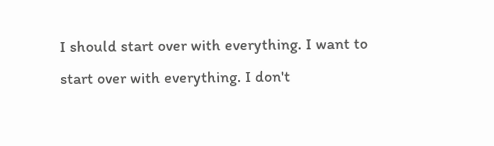I should start over with everything. I want to start over with everything. I don't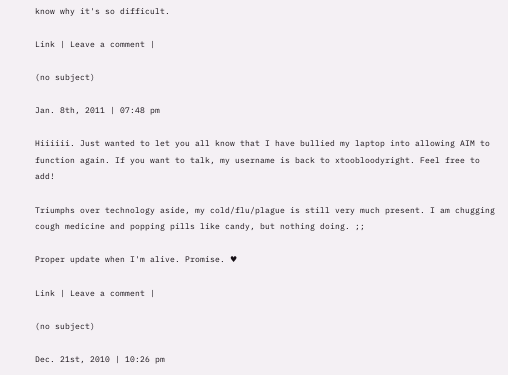know why it's so difficult.

Link | Leave a comment |

(no subject)

Jan. 8th, 2011 | 07:48 pm

Hiiiiii. Just wanted to let you all know that I have bullied my laptop into allowing AIM to function again. If you want to talk, my username is back to xtoobloodyright. Feel free to add!

Triumphs over technology aside, my cold/flu/plague is still very much present. I am chugging cough medicine and popping pills like candy, but nothing doing. ;;

Proper update when I'm alive. Promise. ♥

Link | Leave a comment |

(no subject)

Dec. 21st, 2010 | 10:26 pm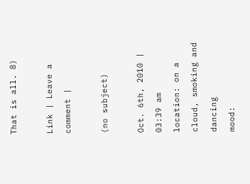That is all. 8)

Link | Leave a comment |

(no subject)

Oct. 6th, 2010 | 03:39 am
location: on a cloud, smoking and dancing
mood: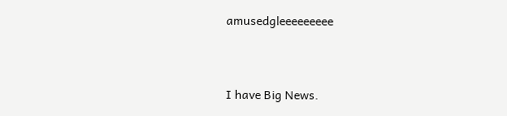amusedgleeeeeeeee


I have Big News.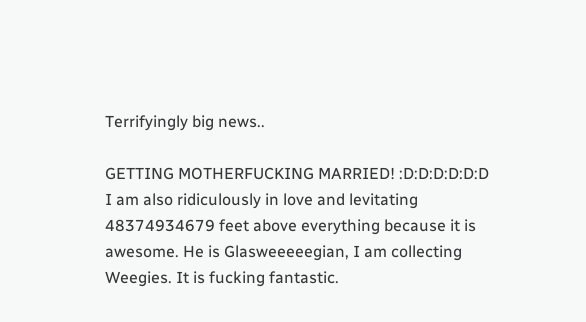Terrifyingly big news..

GETTING MOTHERFUCKING MARRIED! :D:D:D:D:D:D I am also ridiculously in love and levitating 48374934679 feet above everything because it is awesome. He is Glasweeeeegian, I am collecting Weegies. It is fucking fantastic.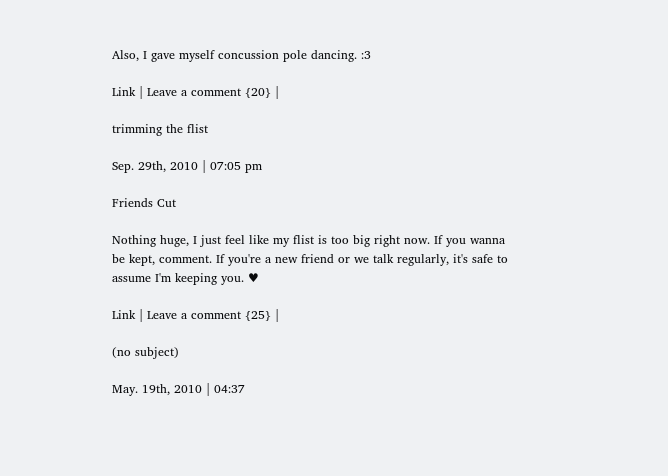Also, I gave myself concussion pole dancing. :3

Link | Leave a comment {20} |

trimming the flist

Sep. 29th, 2010 | 07:05 pm

Friends Cut

Nothing huge, I just feel like my flist is too big right now. If you wanna be kept, comment. If you're a new friend or we talk regularly, it's safe to assume I'm keeping you. ♥

Link | Leave a comment {25} |

(no subject)

May. 19th, 2010 | 04:37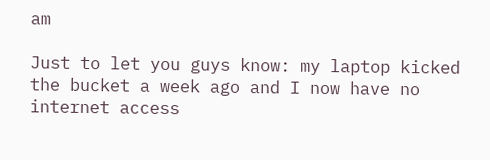am

Just to let you guys know: my laptop kicked the bucket a week ago and I now have no internet access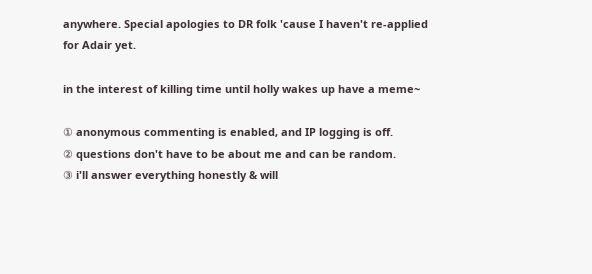anywhere. Special apologies to DR folk 'cause I haven't re-applied for Adair yet.

in the interest of killing time until holly wakes up have a meme~

① anonymous commenting is enabled, and IP logging is off.
② questions don't have to be about me and can be random.
③ i'll answer everything honestly & will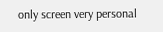only screen very personal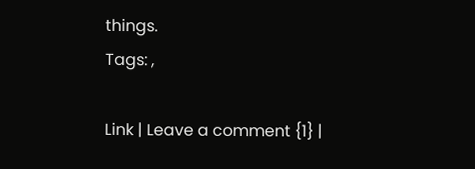things.
Tags: ,

Link | Leave a comment {1} |